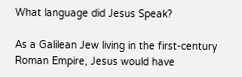What language did Jesus Speak?

As a Galilean Jew living in the first-century Roman Empire, Jesus would have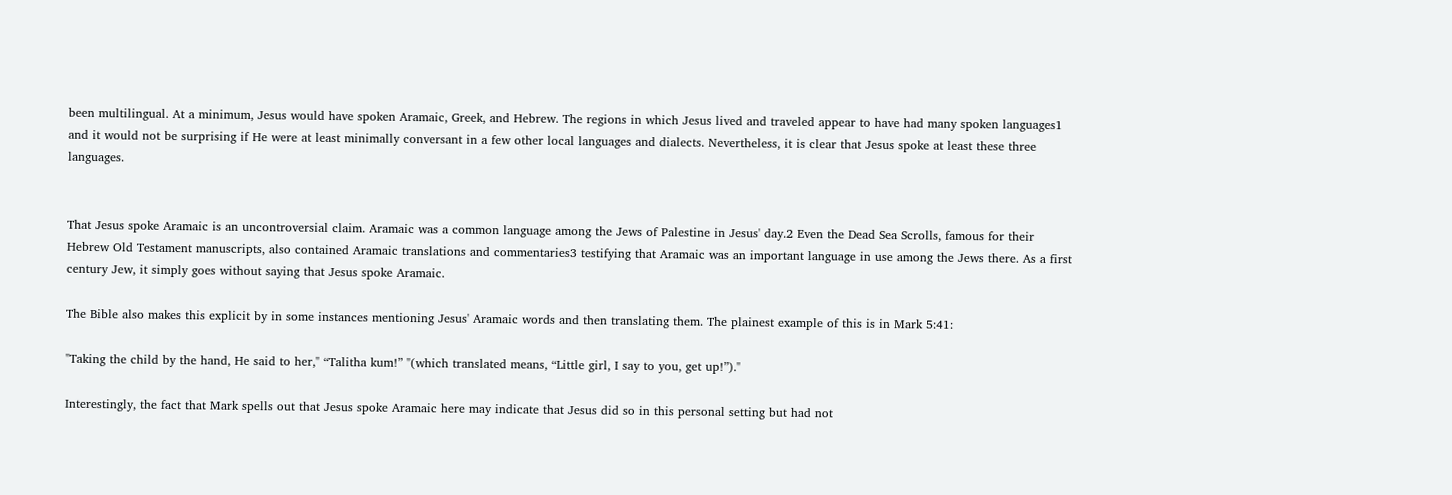been multilingual. At a minimum, Jesus would have spoken Aramaic, Greek, and Hebrew. The regions in which Jesus lived and traveled appear to have had many spoken languages1 and it would not be surprising if He were at least minimally conversant in a few other local languages and dialects. Nevertheless, it is clear that Jesus spoke at least these three languages.


That Jesus spoke Aramaic is an uncontroversial claim. Aramaic was a common language among the Jews of Palestine in Jesus' day.2 Even the Dead Sea Scrolls, famous for their Hebrew Old Testament manuscripts, also contained Aramaic translations and commentaries3 testifying that Aramaic was an important language in use among the Jews there. As a first century Jew, it simply goes without saying that Jesus spoke Aramaic.

The Bible also makes this explicit by in some instances mentioning Jesus' Aramaic words and then translating them. The plainest example of this is in Mark 5:41:

"Taking the child by the hand, He said to her," “Talitha kum!” "(which translated means, “Little girl, I say to you, get up!”)."

Interestingly, the fact that Mark spells out that Jesus spoke Aramaic here may indicate that Jesus did so in this personal setting but had not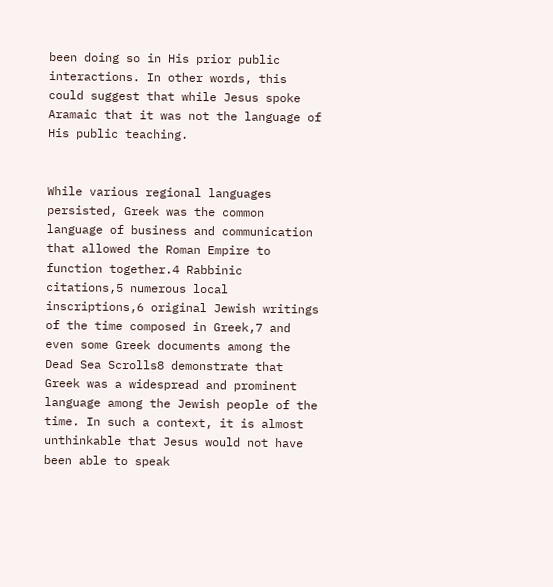been doing so in His prior public interactions. In other words, this could suggest that while Jesus spoke Aramaic that it was not the language of His public teaching.


While various regional languages persisted, Greek was the common language of business and communication that allowed the Roman Empire to function together.4 Rabbinic citations,5 numerous local inscriptions,6 original Jewish writings of the time composed in Greek,7 and even some Greek documents among the Dead Sea Scrolls8 demonstrate that Greek was a widespread and prominent language among the Jewish people of the time. In such a context, it is almost unthinkable that Jesus would not have been able to speak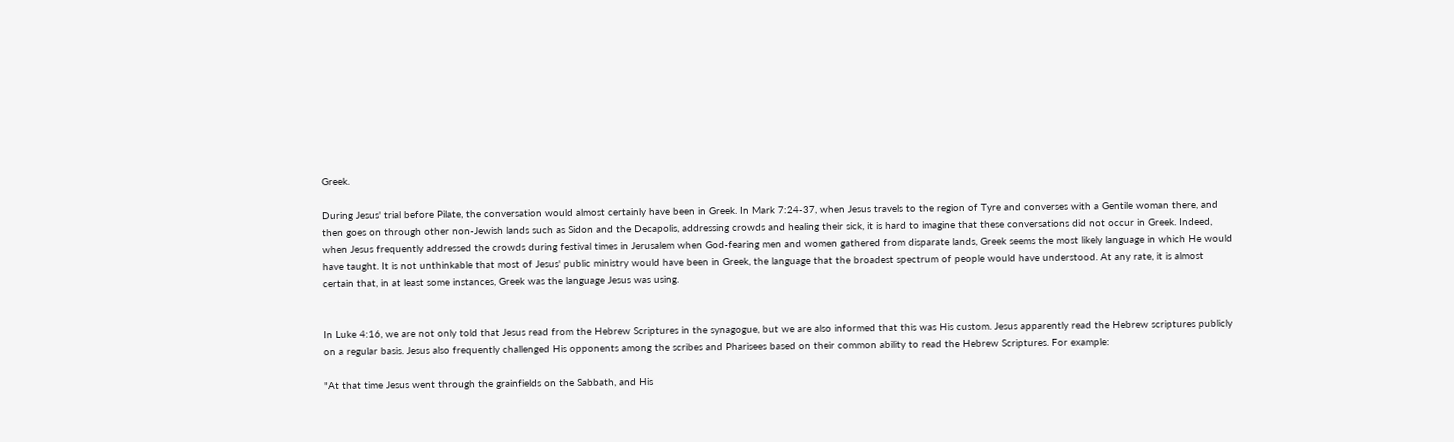Greek.

During Jesus' trial before Pilate, the conversation would almost certainly have been in Greek. In Mark 7:24-37, when Jesus travels to the region of Tyre and converses with a Gentile woman there, and then goes on through other non-Jewish lands such as Sidon and the Decapolis, addressing crowds and healing their sick, it is hard to imagine that these conversations did not occur in Greek. Indeed, when Jesus frequently addressed the crowds during festival times in Jerusalem when God-fearing men and women gathered from disparate lands, Greek seems the most likely language in which He would have taught. It is not unthinkable that most of Jesus' public ministry would have been in Greek, the language that the broadest spectrum of people would have understood. At any rate, it is almost certain that, in at least some instances, Greek was the language Jesus was using.


In Luke 4:16, we are not only told that Jesus read from the Hebrew Scriptures in the synagogue, but we are also informed that this was His custom. Jesus apparently read the Hebrew scriptures publicly on a regular basis. Jesus also frequently challenged His opponents among the scribes and Pharisees based on their common ability to read the Hebrew Scriptures. For example:

"At that time Jesus went through the grainfields on the Sabbath, and His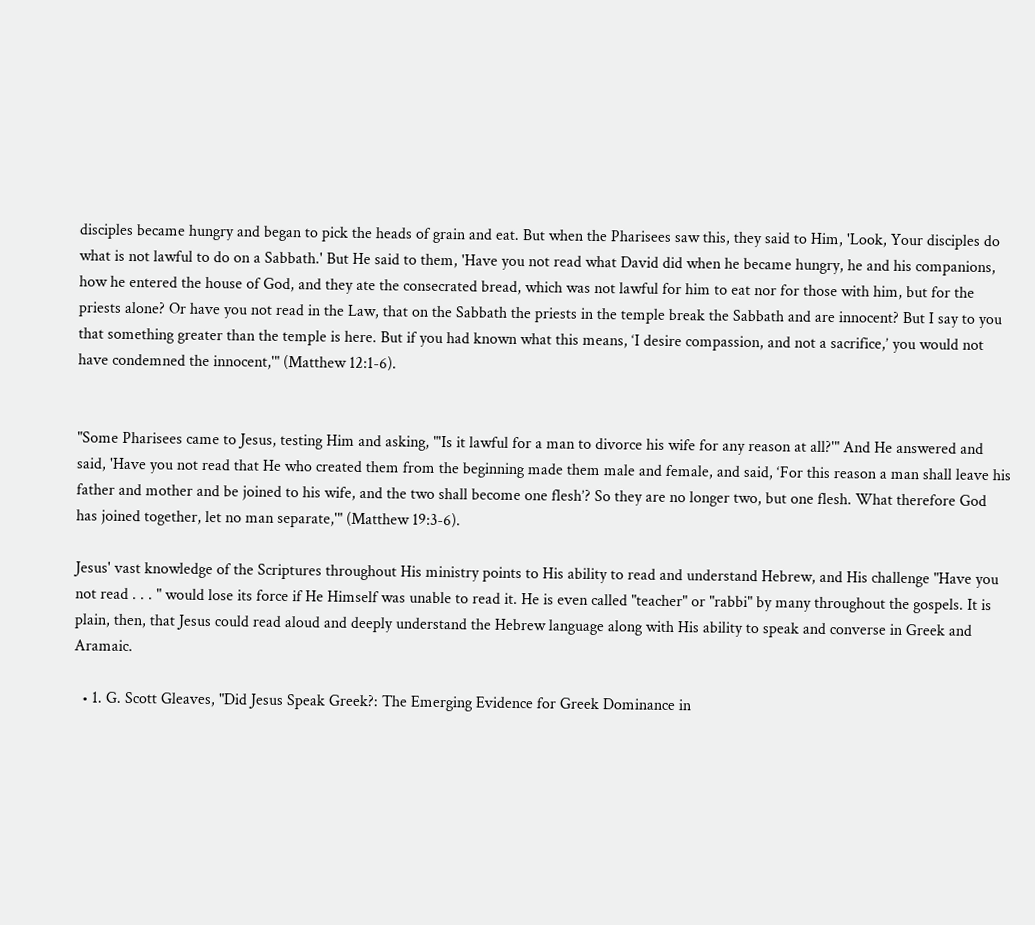disciples became hungry and began to pick the heads of grain and eat. But when the Pharisees saw this, they said to Him, 'Look, Your disciples do what is not lawful to do on a Sabbath.' But He said to them, 'Have you not read what David did when he became hungry, he and his companions, how he entered the house of God, and they ate the consecrated bread, which was not lawful for him to eat nor for those with him, but for the priests alone? Or have you not read in the Law, that on the Sabbath the priests in the temple break the Sabbath and are innocent? But I say to you that something greater than the temple is here. But if you had known what this means, ‘I desire compassion, and not a sacrifice,’ you would not have condemned the innocent,'" (Matthew 12:1-6).


"Some Pharisees came to Jesus, testing Him and asking, "'Is it lawful for a man to divorce his wife for any reason at all?'" And He answered and said, 'Have you not read that He who created them from the beginning made them male and female, and said, ‘For this reason a man shall leave his father and mother and be joined to his wife, and the two shall become one flesh’? So they are no longer two, but one flesh. What therefore God has joined together, let no man separate,'" (Matthew 19:3-6).

Jesus' vast knowledge of the Scriptures throughout His ministry points to His ability to read and understand Hebrew, and His challenge "Have you not read . . . " would lose its force if He Himself was unable to read it. He is even called "teacher" or "rabbi" by many throughout the gospels. It is plain, then, that Jesus could read aloud and deeply understand the Hebrew language along with His ability to speak and converse in Greek and Aramaic.

  • 1. G. Scott Gleaves, "Did Jesus Speak Greek?: The Emerging Evidence for Greek Dominance in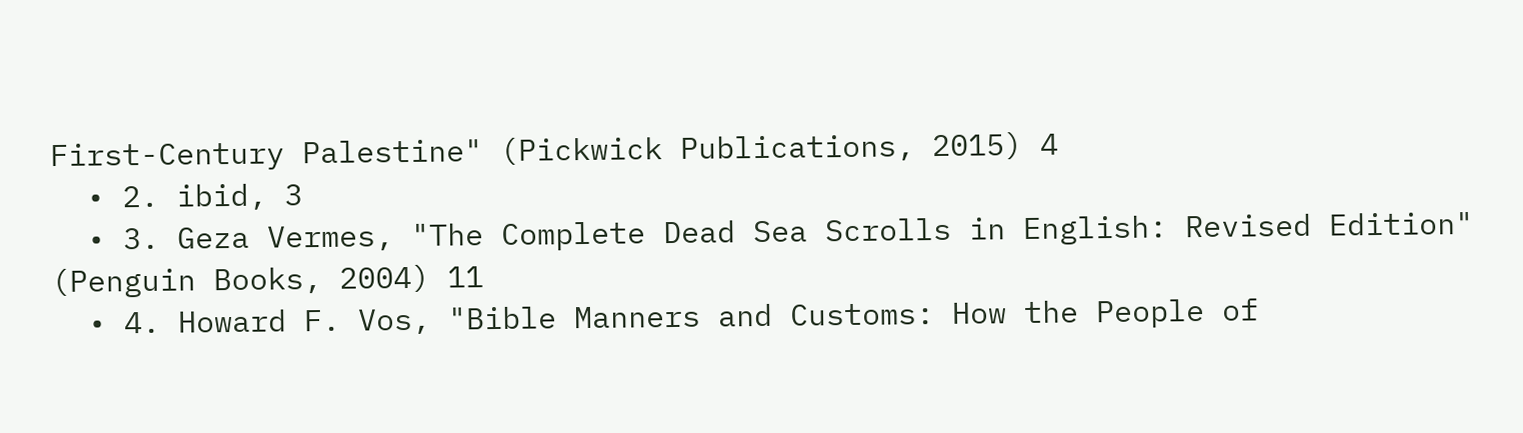First-Century Palestine" (Pickwick Publications, 2015) 4
  • 2. ibid, 3
  • 3. Geza Vermes, "The Complete Dead Sea Scrolls in English: Revised Edition" (Penguin Books, 2004) 11
  • 4. Howard F. Vos, "Bible Manners and Customs: How the People of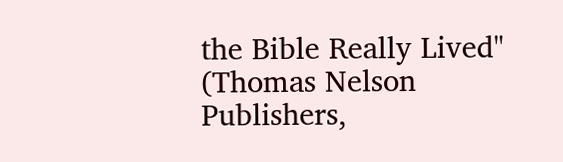the Bible Really Lived" (Thomas Nelson Publishers,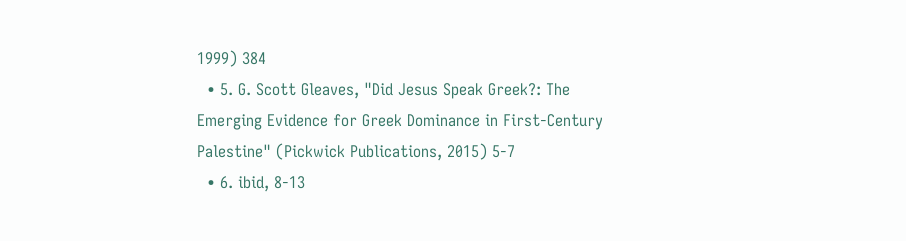1999) 384
  • 5. G. Scott Gleaves, "Did Jesus Speak Greek?: The Emerging Evidence for Greek Dominance in First-Century Palestine" (Pickwick Publications, 2015) 5-7
  • 6. ibid, 8-13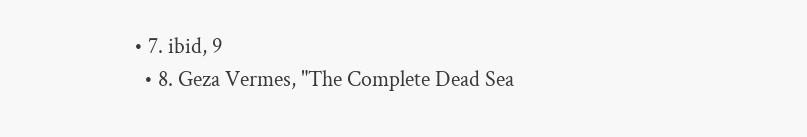• 7. ibid, 9
  • 8. Geza Vermes, "The Complete Dead Sea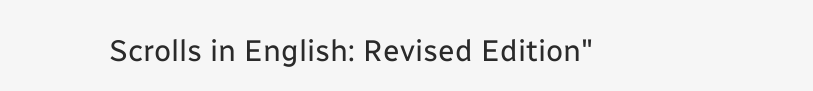Scrolls in English: Revised Edition"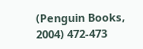(Penguin Books, 2004) 472-473